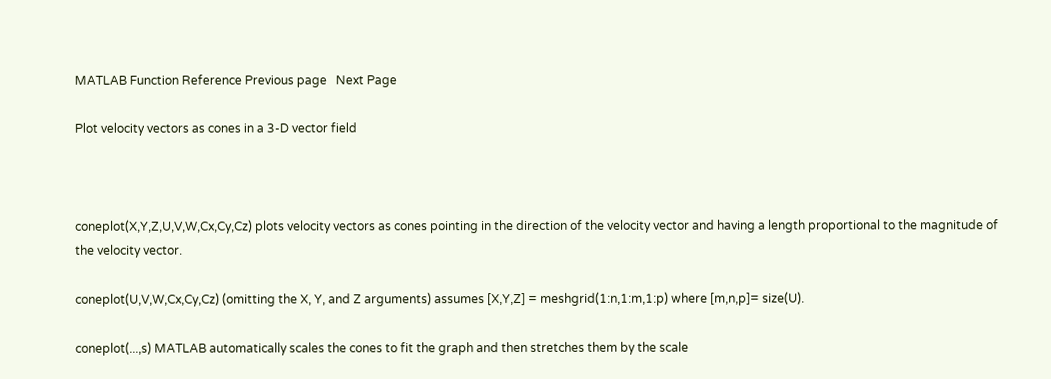MATLAB Function Reference Previous page   Next Page

Plot velocity vectors as cones in a 3-D vector field



coneplot(X,Y,Z,U,V,W,Cx,Cy,Cz) plots velocity vectors as cones pointing in the direction of the velocity vector and having a length proportional to the magnitude of the velocity vector.

coneplot(U,V,W,Cx,Cy,Cz) (omitting the X, Y, and Z arguments) assumes [X,Y,Z] = meshgrid(1:n,1:m,1:p) where [m,n,p]= size(U).

coneplot(...,s) MATLAB automatically scales the cones to fit the graph and then stretches them by the scale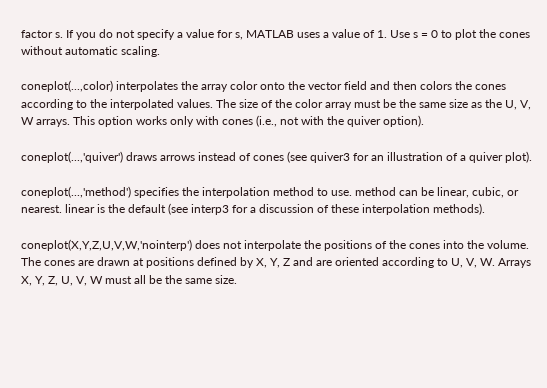factor s. If you do not specify a value for s, MATLAB uses a value of 1. Use s = 0 to plot the cones without automatic scaling.

coneplot(...,color) interpolates the array color onto the vector field and then colors the cones according to the interpolated values. The size of the color array must be the same size as the U, V, W arrays. This option works only with cones (i.e., not with the quiver option).

coneplot(...,'quiver') draws arrows instead of cones (see quiver3 for an illustration of a quiver plot).

coneplot(...,'method') specifies the interpolation method to use. method can be linear, cubic, or nearest. linear is the default (see interp3 for a discussion of these interpolation methods).

coneplot(X,Y,Z,U,V,W,'nointerp') does not interpolate the positions of the cones into the volume. The cones are drawn at positions defined by X, Y, Z and are oriented according to U, V, W. Arrays X, Y, Z, U, V, W must all be the same size.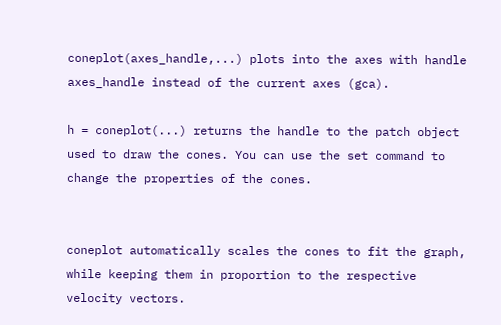coneplot(axes_handle,...) plots into the axes with handle axes_handle instead of the current axes (gca).

h = coneplot(...) returns the handle to the patch object used to draw the cones. You can use the set command to change the properties of the cones.


coneplot automatically scales the cones to fit the graph, while keeping them in proportion to the respective velocity vectors.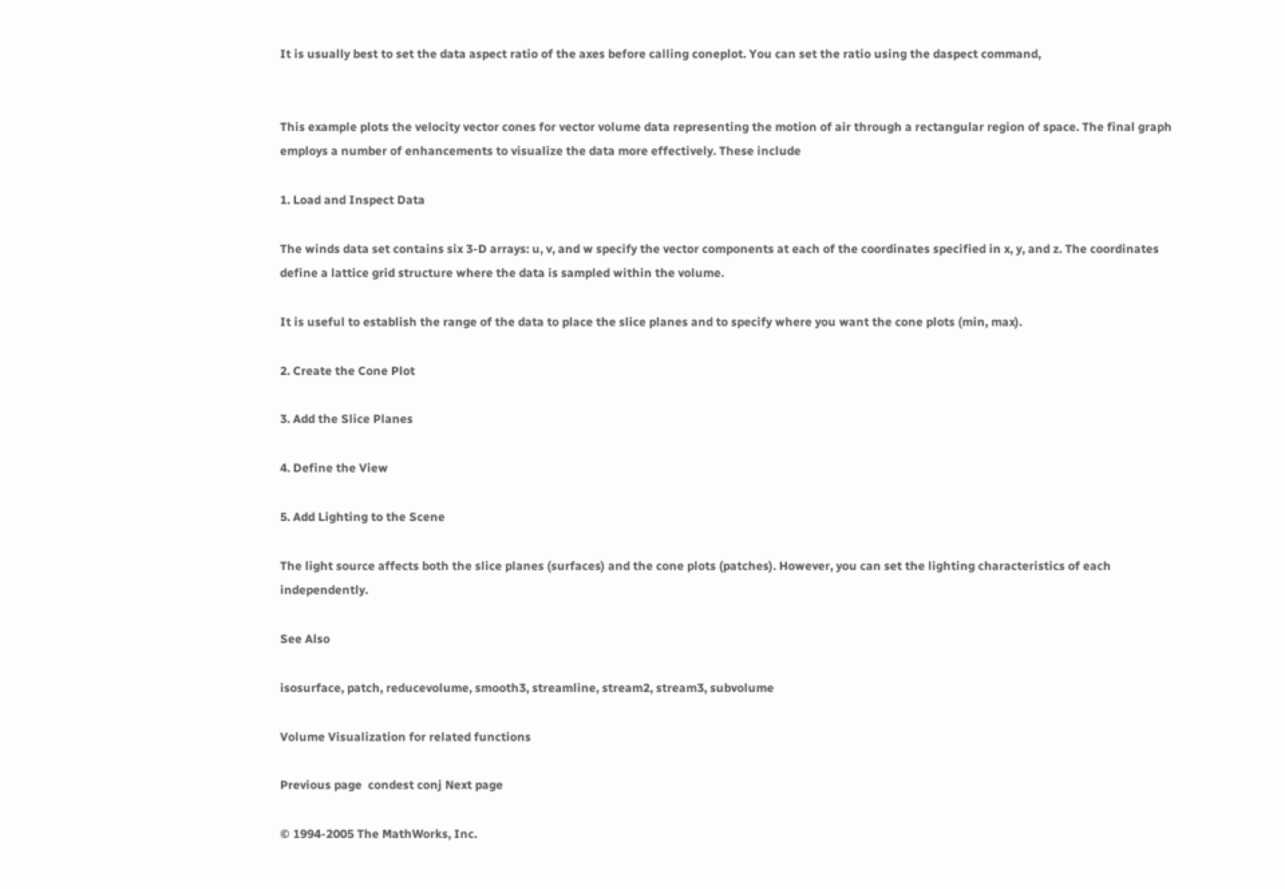It is usually best to set the data aspect ratio of the axes before calling coneplot. You can set the ratio using the daspect command,


This example plots the velocity vector cones for vector volume data representing the motion of air through a rectangular region of space. The final graph employs a number of enhancements to visualize the data more effectively. These include

1. Load and Inspect Data

The winds data set contains six 3-D arrays: u, v, and w specify the vector components at each of the coordinates specified in x, y, and z. The coordinates define a lattice grid structure where the data is sampled within the volume.

It is useful to establish the range of the data to place the slice planes and to specify where you want the cone plots (min, max).

2. Create the Cone Plot

3. Add the Slice Planes

4. Define the View

5. Add Lighting to the Scene

The light source affects both the slice planes (surfaces) and the cone plots (patches). However, you can set the lighting characteristics of each independently.

See Also

isosurface, patch, reducevolume, smooth3, streamline, stream2, stream3, subvolume

Volume Visualization for related functions

Previous page  condest conj Next page

© 1994-2005 The MathWorks, Inc.